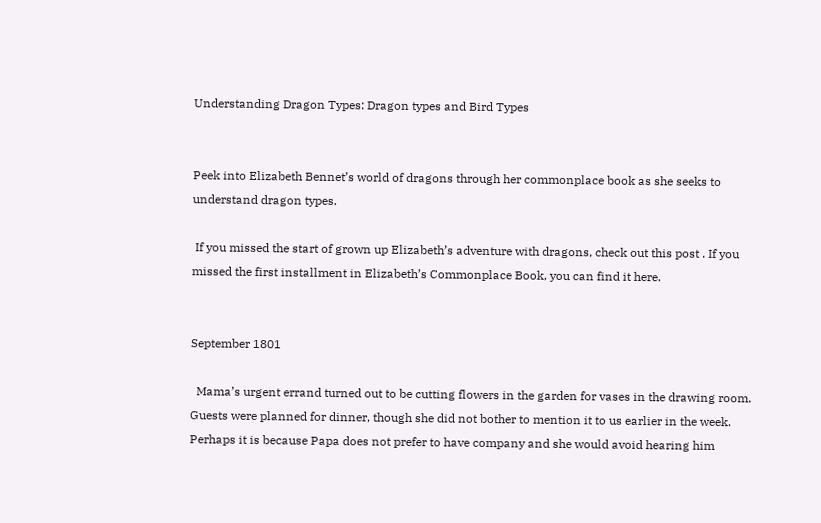Understanding Dragon Types: Dragon types and Bird Types


Peek into Elizabeth Bennet’s world of dragons through her commonplace book as she seeks to understand dragon types.

 If you missed the start of grown up Elizabeth’s adventure with dragons, check out this post . If you missed the first installment in Elizabeth’s Commonplace Book, you can find it here.


September 1801

  Mama’s urgent errand turned out to be cutting flowers in the garden for vases in the drawing room. Guests were planned for dinner, though she did not bother to mention it to us earlier in the week. Perhaps it is because Papa does not prefer to have company and she would avoid hearing him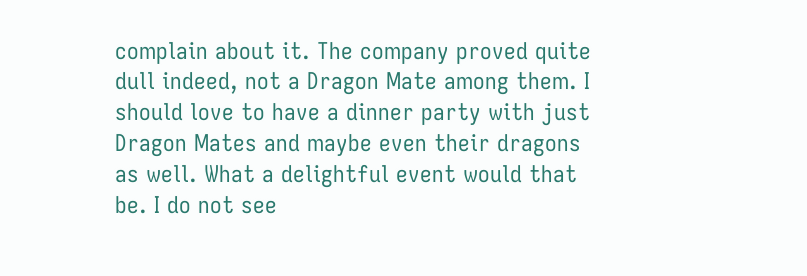complain about it. The company proved quite dull indeed, not a Dragon Mate among them. I should love to have a dinner party with just Dragon Mates and maybe even their dragons as well. What a delightful event would that be. I do not see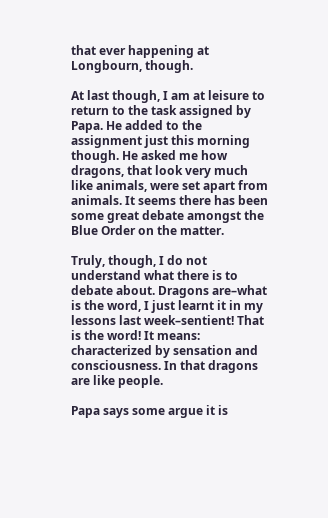that ever happening at Longbourn, though.

At last though, I am at leisure to return to the task assigned by Papa. He added to the assignment just this morning though. He asked me how dragons, that look very much like animals, were set apart from animals. It seems there has been some great debate amongst the Blue Order on the matter.

Truly, though, I do not understand what there is to debate about. Dragons are–what is the word, I just learnt it in my lessons last week–sentient! That is the word! It means: characterized by sensation and consciousness. In that dragons are like people.

Papa says some argue it is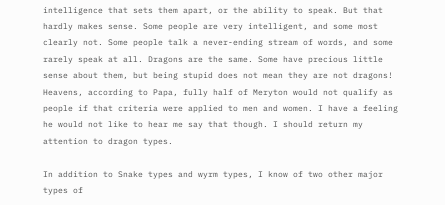intelligence that sets them apart, or the ability to speak. But that hardly makes sense. Some people are very intelligent, and some most clearly not. Some people talk a never-ending stream of words, and some rarely speak at all. Dragons are the same. Some have precious little sense about them, but being stupid does not mean they are not dragons! Heavens, according to Papa, fully half of Meryton would not qualify as people if that criteria were applied to men and women. I have a feeling he would not like to hear me say that though. I should return my attention to dragon types.

In addition to Snake types and wyrm types, I know of two other major types of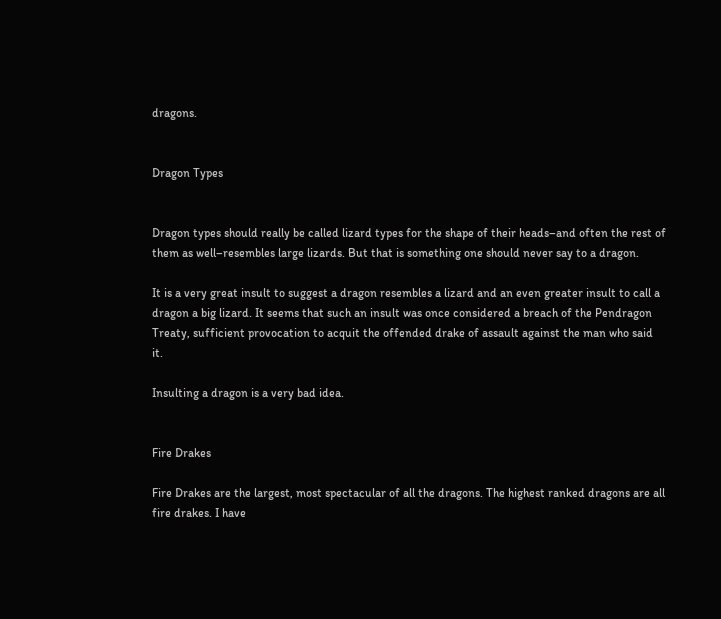dragons.


Dragon Types


Dragon types should really be called lizard types for the shape of their heads–and often the rest of them as well–resembles large lizards. But that is something one should never say to a dragon.

It is a very great insult to suggest a dragon resembles a lizard and an even greater insult to call a dragon a big lizard. It seems that such an insult was once considered a breach of the Pendragon Treaty, sufficient provocation to acquit the offended drake of assault against the man who said it.

Insulting a dragon is a very bad idea.


Fire Drakes

Fire Drakes are the largest, most spectacular of all the dragons. The highest ranked dragons are all fire drakes. I have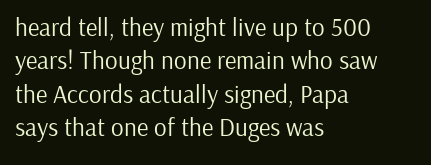heard tell, they might live up to 500 years! Though none remain who saw the Accords actually signed, Papa says that one of the Duges was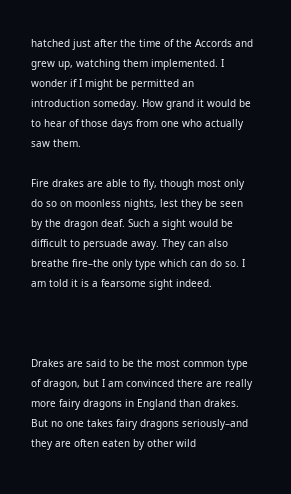hatched just after the time of the Accords and grew up, watching them implemented. I wonder if I might be permitted an introduction someday. How grand it would be to hear of those days from one who actually saw them.

Fire drakes are able to fly, though most only do so on moonless nights, lest they be seen by the dragon deaf. Such a sight would be difficult to persuade away. They can also breathe fire–the only type which can do so. I am told it is a fearsome sight indeed.



Drakes are said to be the most common type of dragon, but I am convinced there are really more fairy dragons in England than drakes. But no one takes fairy dragons seriously–and they are often eaten by other wild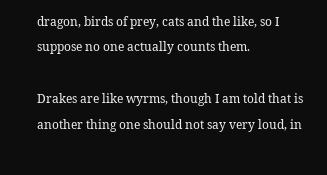dragon, birds of prey, cats and the like, so I suppose no one actually counts them.

Drakes are like wyrms, though I am told that is another thing one should not say very loud, in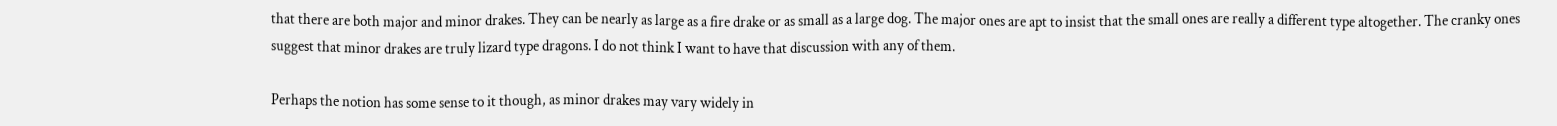that there are both major and minor drakes. They can be nearly as large as a fire drake or as small as a large dog. The major ones are apt to insist that the small ones are really a different type altogether. The cranky ones suggest that minor drakes are truly lizard type dragons. I do not think I want to have that discussion with any of them.

Perhaps the notion has some sense to it though, as minor drakes may vary widely in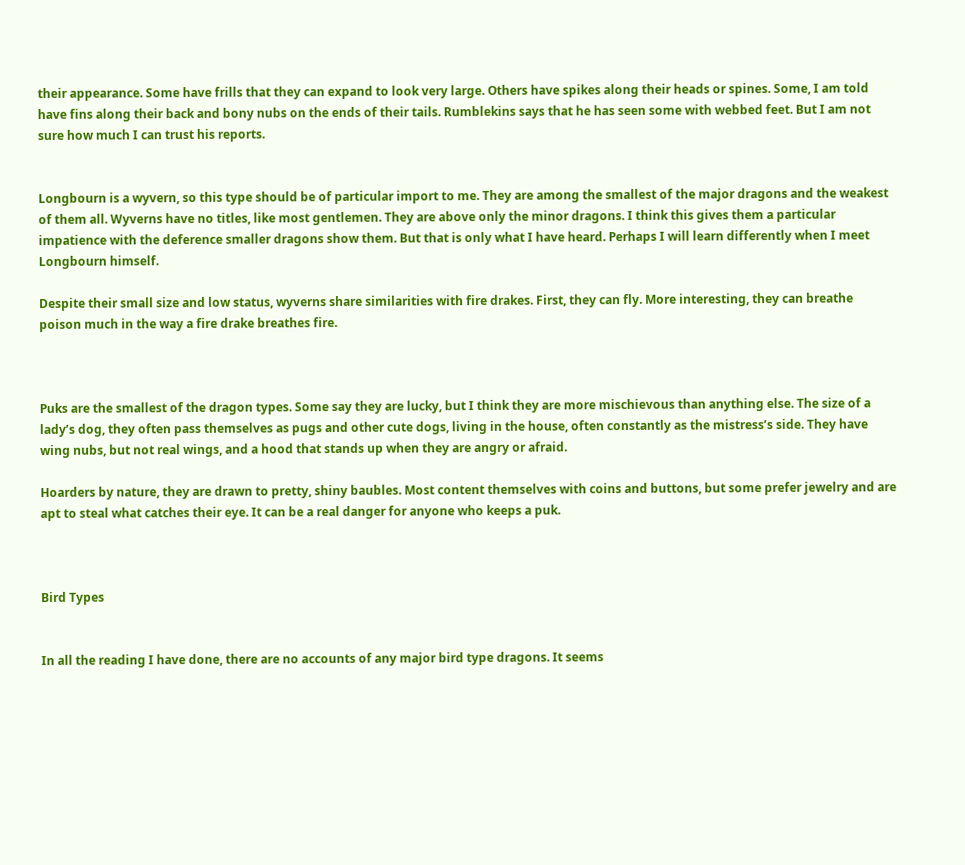their appearance. Some have frills that they can expand to look very large. Others have spikes along their heads or spines. Some, I am told have fins along their back and bony nubs on the ends of their tails. Rumblekins says that he has seen some with webbed feet. But I am not sure how much I can trust his reports.


Longbourn is a wyvern, so this type should be of particular import to me. They are among the smallest of the major dragons and the weakest of them all. Wyverns have no titles, like most gentlemen. They are above only the minor dragons. I think this gives them a particular impatience with the deference smaller dragons show them. But that is only what I have heard. Perhaps I will learn differently when I meet Longbourn himself.

Despite their small size and low status, wyverns share similarities with fire drakes. First, they can fly. More interesting, they can breathe poison much in the way a fire drake breathes fire.



Puks are the smallest of the dragon types. Some say they are lucky, but I think they are more mischievous than anything else. The size of a lady’s dog, they often pass themselves as pugs and other cute dogs, living in the house, often constantly as the mistress’s side. They have wing nubs, but not real wings, and a hood that stands up when they are angry or afraid.

Hoarders by nature, they are drawn to pretty, shiny baubles. Most content themselves with coins and buttons, but some prefer jewelry and are apt to steal what catches their eye. It can be a real danger for anyone who keeps a puk.



Bird Types


In all the reading I have done, there are no accounts of any major bird type dragons. It seems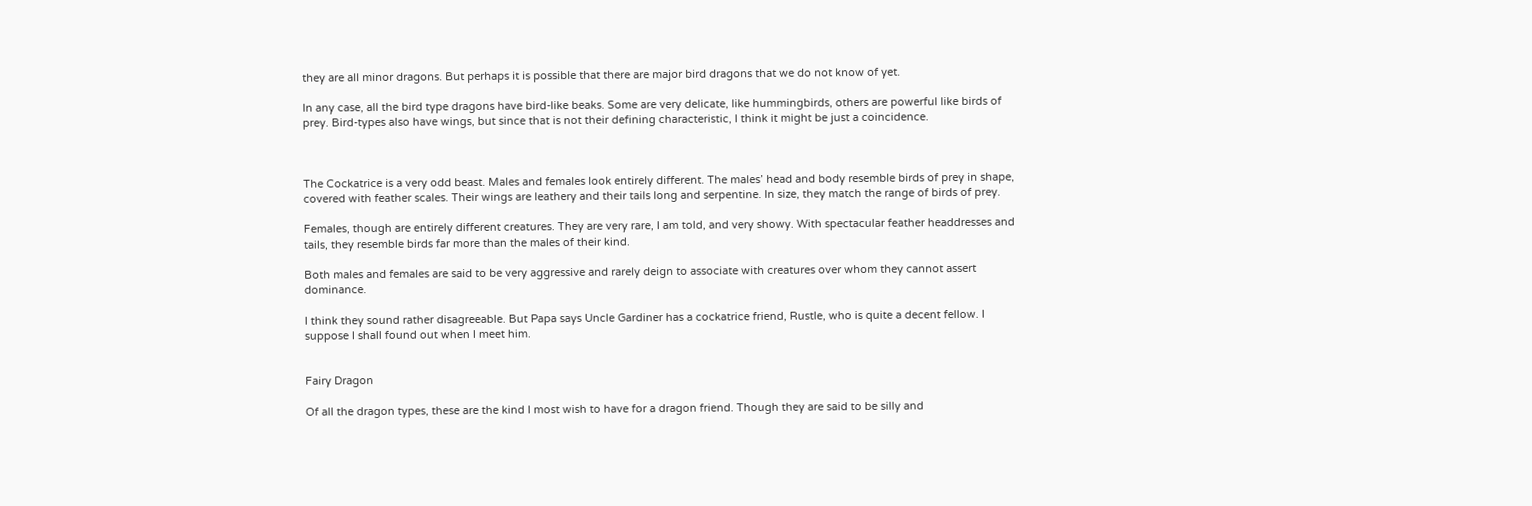they are all minor dragons. But perhaps it is possible that there are major bird dragons that we do not know of yet.

In any case, all the bird type dragons have bird-like beaks. Some are very delicate, like hummingbirds, others are powerful like birds of prey. Bird-types also have wings, but since that is not their defining characteristic, I think it might be just a coincidence.



The Cockatrice is a very odd beast. Males and females look entirely different. The males’ head and body resemble birds of prey in shape, covered with feather scales. Their wings are leathery and their tails long and serpentine. In size, they match the range of birds of prey.

Females, though are entirely different creatures. They are very rare, I am told, and very showy. With spectacular feather headdresses and tails, they resemble birds far more than the males of their kind.

Both males and females are said to be very aggressive and rarely deign to associate with creatures over whom they cannot assert dominance.

I think they sound rather disagreeable. But Papa says Uncle Gardiner has a cockatrice friend, Rustle, who is quite a decent fellow. I suppose I shall found out when I meet him.


Fairy Dragon

Of all the dragon types, these are the kind I most wish to have for a dragon friend. Though they are said to be silly and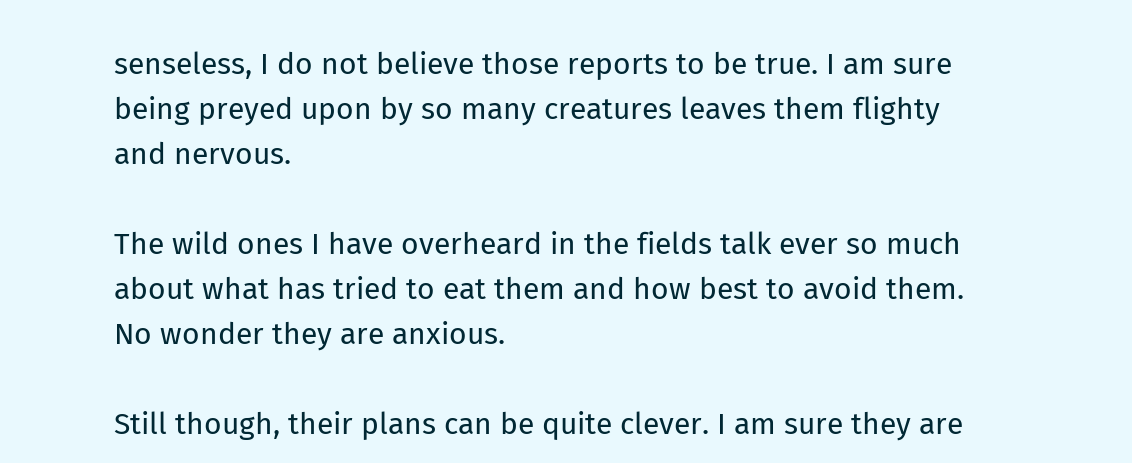senseless, I do not believe those reports to be true. I am sure being preyed upon by so many creatures leaves them flighty and nervous.

The wild ones I have overheard in the fields talk ever so much about what has tried to eat them and how best to avoid them. No wonder they are anxious.

Still though, their plans can be quite clever. I am sure they are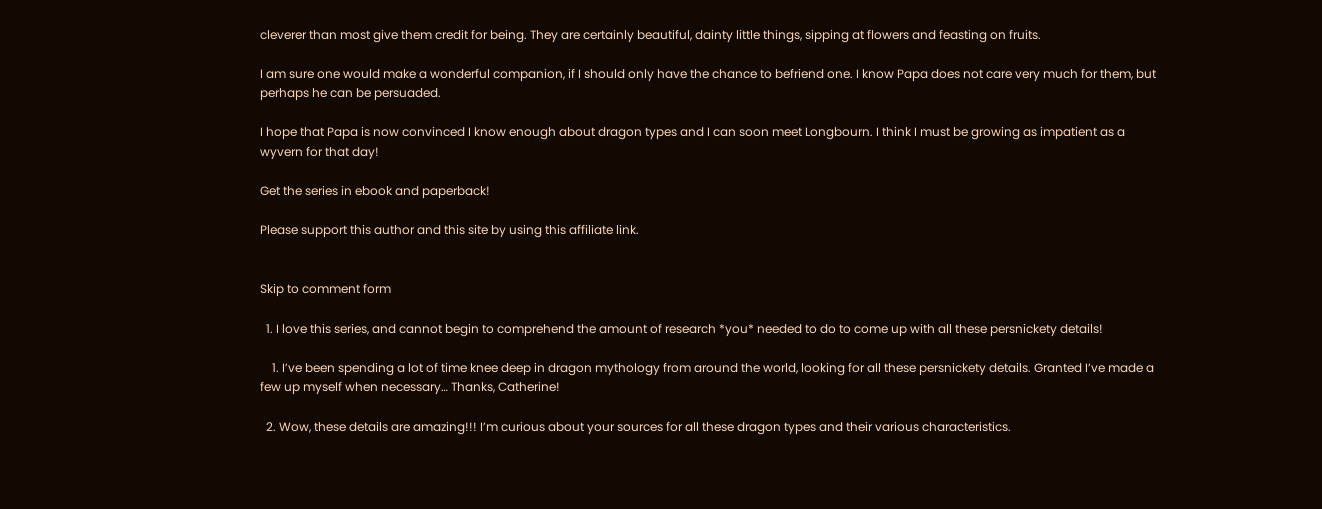cleverer than most give them credit for being. They are certainly beautiful, dainty little things, sipping at flowers and feasting on fruits.

I am sure one would make a wonderful companion, if I should only have the chance to befriend one. I know Papa does not care very much for them, but perhaps he can be persuaded.

I hope that Papa is now convinced I know enough about dragon types and I can soon meet Longbourn. I think I must be growing as impatient as a wyvern for that day!

Get the series in ebook and paperback!

Please support this author and this site by using this affiliate link.


Skip to comment form

  1. I love this series, and cannot begin to comprehend the amount of research *you* needed to do to come up with all these persnickety details!

    1. I’ve been spending a lot of time knee deep in dragon mythology from around the world, looking for all these persnickety details. Granted I’ve made a few up myself when necessary… Thanks, Catherine!

  2. Wow, these details are amazing!!! I’m curious about your sources for all these dragon types and their various characteristics.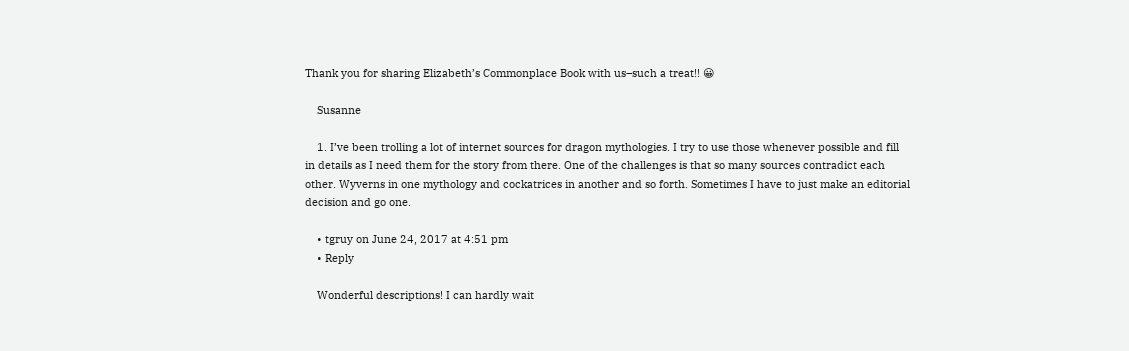Thank you for sharing Elizabeth’s Commonplace Book with us–such a treat!! 😀

    Susanne

    1. I’ve been trolling a lot of internet sources for dragon mythologies. I try to use those whenever possible and fill in details as I need them for the story from there. One of the challenges is that so many sources contradict each other. Wyverns in one mythology and cockatrices in another and so forth. Sometimes I have to just make an editorial decision and go one.

    • tgruy on June 24, 2017 at 4:51 pm
    • Reply

    Wonderful descriptions! I can hardly wait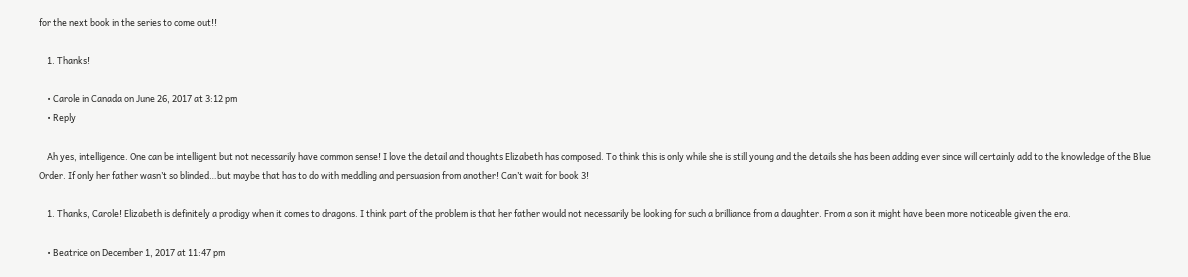for the next book in the series to come out!!

    1. Thanks!

    • Carole in Canada on June 26, 2017 at 3:12 pm
    • Reply

    Ah yes, intelligence. One can be intelligent but not necessarily have common sense! I love the detail and thoughts Elizabeth has composed. To think this is only while she is still young and the details she has been adding ever since will certainly add to the knowledge of the Blue Order. If only her father wasn’t so blinded…but maybe that has to do with meddling and persuasion from another! Can’t wait for book 3!

    1. Thanks, Carole! Elizabeth is definitely a prodigy when it comes to dragons. I think part of the problem is that her father would not necessarily be looking for such a brilliance from a daughter. From a son it might have been more noticeable given the era.

    • Beatrice on December 1, 2017 at 11:47 pm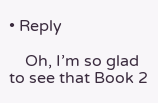• Reply

    Oh, I’m so glad to see that Book 2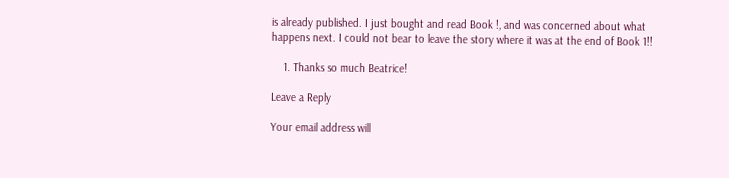is already published. I just bought and read Book !, and was concerned about what happens next. I could not bear to leave the story where it was at the end of Book 1!!

    1. Thanks so much Beatrice!

Leave a Reply

Your email address will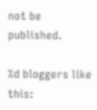not be published.

%d bloggers like this: